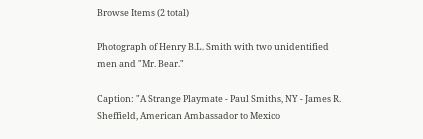Browse Items (2 total)

Photograph of Henry B.L. Smith with two unidentified men and "Mr. Bear."

Caption: "A Strange Playmate - Paul Smiths, NY - James R. Sheffield, American Ambassador to Mexico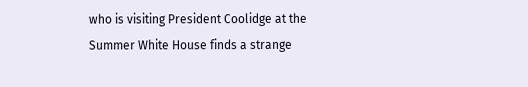who is visiting President Coolidge at the Summer White House finds a strange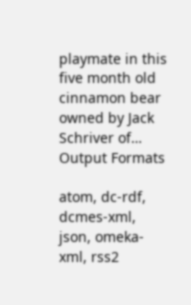playmate in this five month old cinnamon bear owned by Jack Schriver of…
Output Formats

atom, dc-rdf, dcmes-xml, json, omeka-xml, rss2